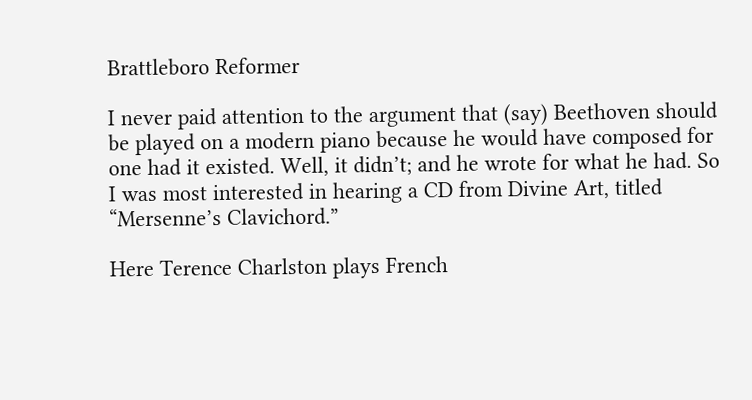Brattleboro Reformer

I never paid attention to the argument that (say) Beethoven should be played on a modern piano because he would have composed for one had it existed. Well, it didn’t; and he wrote for what he had. So I was most interested in hearing a CD from Divine Art, titled “Mersenne’s Clavichord.”

Here Terence Charlston plays French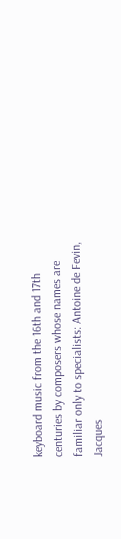keyboard music from the 16th and 17th centuries by composers whose names are familiar only to specialists: Antoine de Fevin, Jacques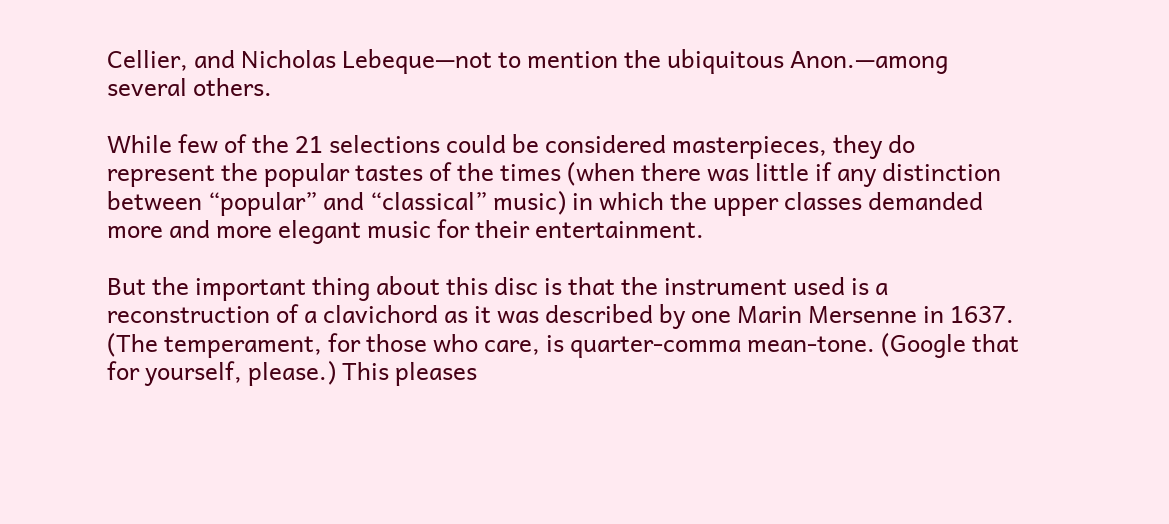Cellier, and Nicholas Lebeque—not to mention the ubiquitous Anon.—among several others.

While few of the 21 selections could be considered masterpieces, they do represent the popular tastes of the times (when there was little if any distinction between “popular” and “classical” music) in which the upper classes demanded more and more elegant music for their entertainment.

But the important thing about this disc is that the instrument used is a reconstruction of a clavichord as it was described by one Marin Mersenne in 1637. (The temperament, for those who care, is quarter-comma mean-tone. (Google that for yourself, please.) This pleases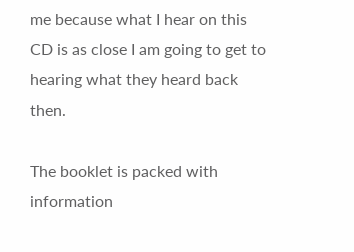me because what I hear on this CD is as close I am going to get to hearing what they heard back then.

The booklet is packed with information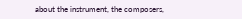about the instrument, the composers,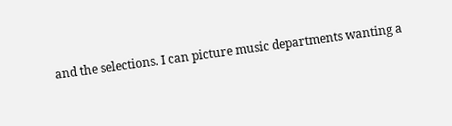and the selections. I can picture music departments wanting a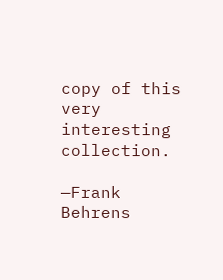copy of this very interesting collection.

—Frank Behrens